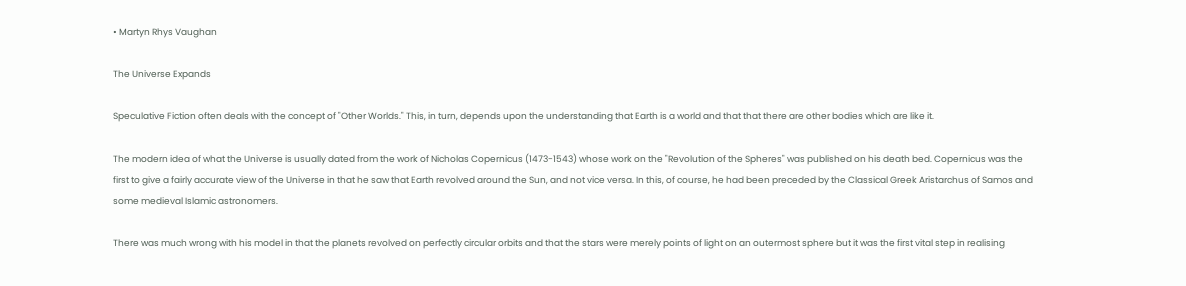• Martyn Rhys Vaughan

The Universe Expands

Speculative Fiction often deals with the concept of "Other Worlds." This, in turn, depends upon the understanding that Earth is a world and that that there are other bodies which are like it.

The modern idea of what the Universe is usually dated from the work of Nicholas Copernicus (1473-1543) whose work on the "Revolution of the Spheres" was published on his death bed. Copernicus was the first to give a fairly accurate view of the Universe in that he saw that Earth revolved around the Sun, and not vice versa. In this, of course, he had been preceded by the Classical Greek Aristarchus of Samos and some medieval Islamic astronomers.

There was much wrong with his model in that the planets revolved on perfectly circular orbits and that the stars were merely points of light on an outermost sphere but it was the first vital step in realising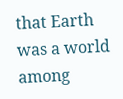that Earth was a world among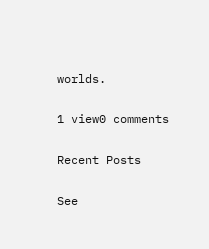worlds.

1 view0 comments

Recent Posts

See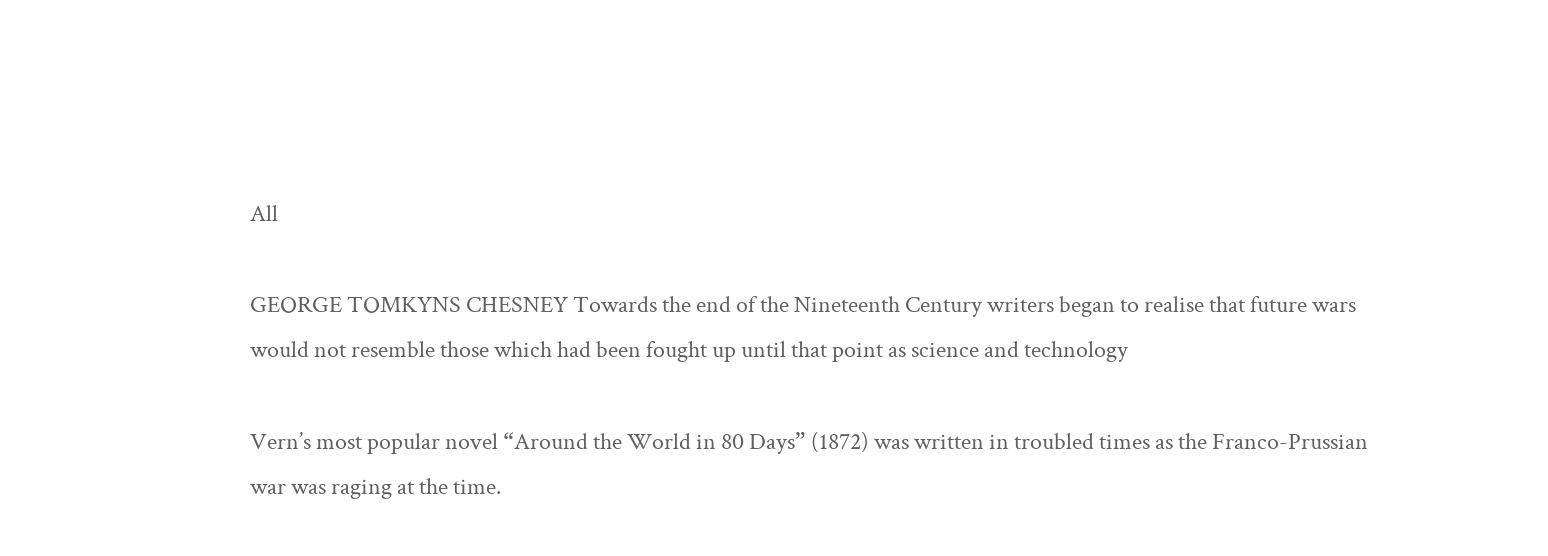All

GEORGE TOMKYNS CHESNEY Towards the end of the Nineteenth Century writers began to realise that future wars would not resemble those which had been fought up until that point as science and technology

Vern’s most popular novel “Around the World in 80 Days” (1872) was written in troubled times as the Franco-Prussian war was raging at the time.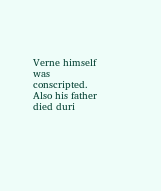Verne himself was conscripted. Also his father died duri